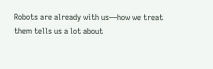Robots are already with us—how we treat them tells us a lot about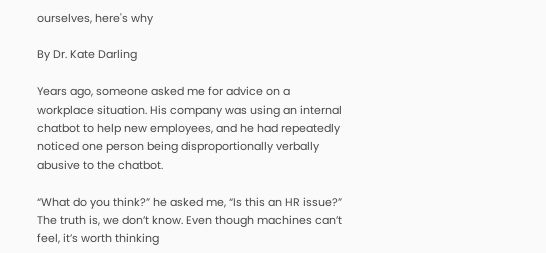ourselves, here's why

By Dr. Kate Darling

Years ago, someone asked me for advice on a workplace situation. His company was using an internal chatbot to help new employees, and he had repeatedly noticed one person being disproportionally verbally abusive to the chatbot.

“What do you think?” he asked me, “Is this an HR issue?” The truth is, we don’t know. Even though machines can’t feel, it’s worth thinking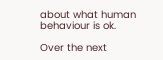about what human behaviour is ok.

Over the next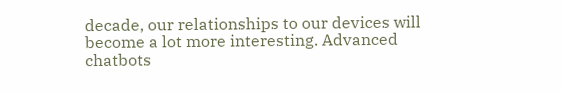decade, our relationships to our devices will become a lot more interesting. Advanced chatbots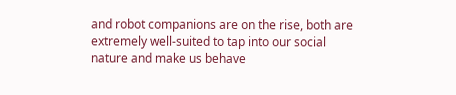and robot companions are on the rise, both are extremely well-suited to tap into our social nature and make us behave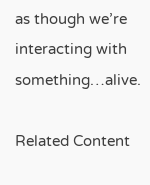as though we’re interacting with something…alive.

Related Content